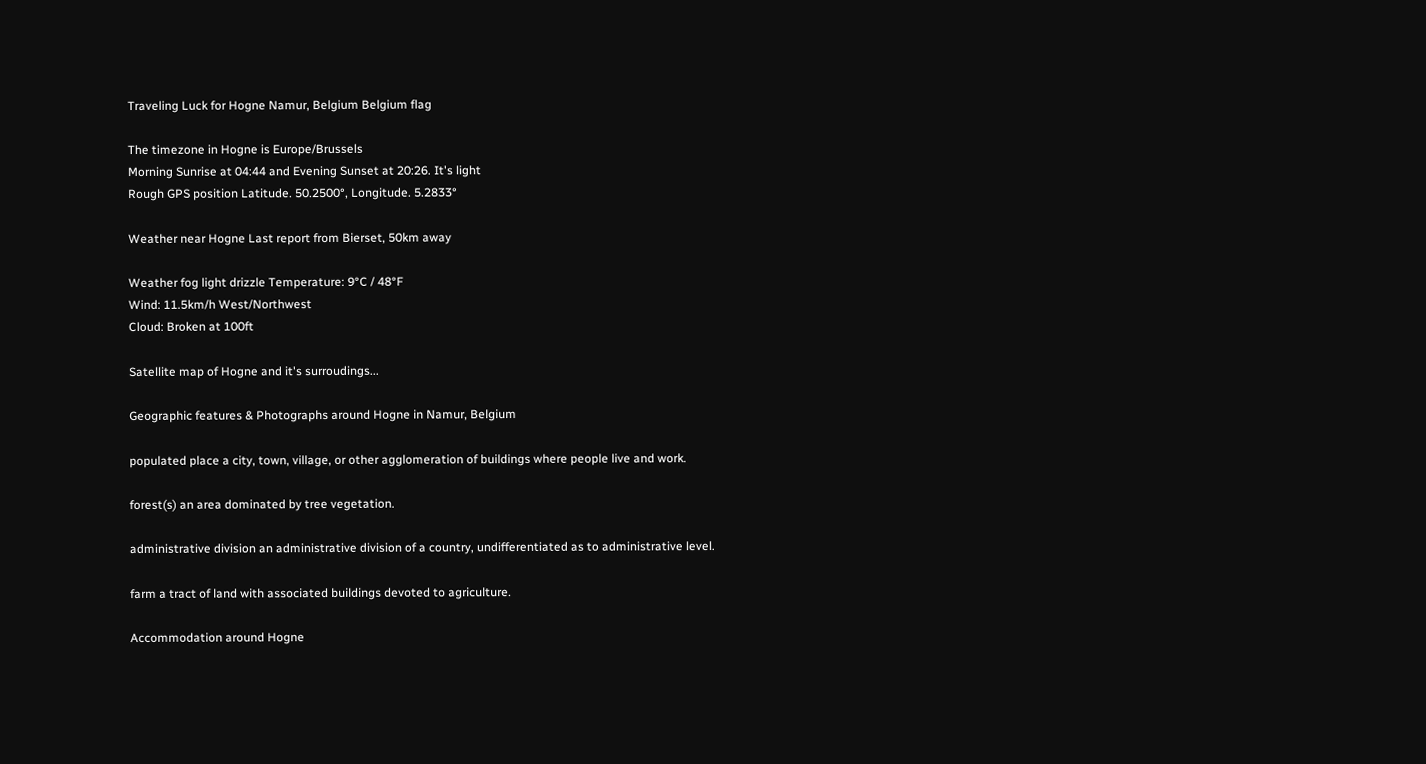Traveling Luck for Hogne Namur, Belgium Belgium flag

The timezone in Hogne is Europe/Brussels
Morning Sunrise at 04:44 and Evening Sunset at 20:26. It's light
Rough GPS position Latitude. 50.2500°, Longitude. 5.2833°

Weather near Hogne Last report from Bierset, 50km away

Weather fog light drizzle Temperature: 9°C / 48°F
Wind: 11.5km/h West/Northwest
Cloud: Broken at 100ft

Satellite map of Hogne and it's surroudings...

Geographic features & Photographs around Hogne in Namur, Belgium

populated place a city, town, village, or other agglomeration of buildings where people live and work.

forest(s) an area dominated by tree vegetation.

administrative division an administrative division of a country, undifferentiated as to administrative level.

farm a tract of land with associated buildings devoted to agriculture.

Accommodation around Hogne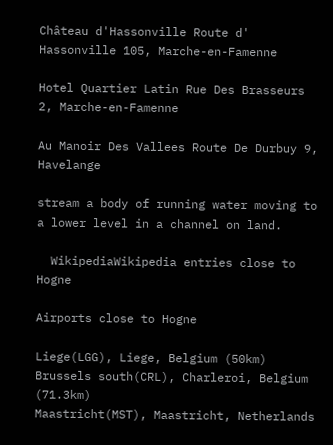Château d'Hassonville Route d' Hassonville 105, Marche-en-Famenne

Hotel Quartier Latin Rue Des Brasseurs 2, Marche-en-Famenne

Au Manoir Des Vallees Route De Durbuy 9, Havelange

stream a body of running water moving to a lower level in a channel on land.

  WikipediaWikipedia entries close to Hogne

Airports close to Hogne

Liege(LGG), Liege, Belgium (50km)
Brussels south(CRL), Charleroi, Belgium (71.3km)
Maastricht(MST), Maastricht, Netherlands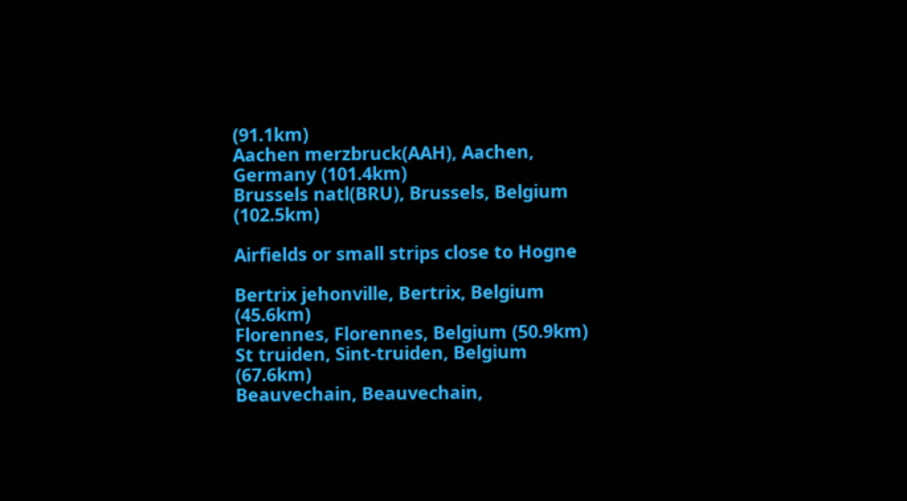(91.1km)
Aachen merzbruck(AAH), Aachen, Germany (101.4km)
Brussels natl(BRU), Brussels, Belgium (102.5km)

Airfields or small strips close to Hogne

Bertrix jehonville, Bertrix, Belgium (45.6km)
Florennes, Florennes, Belgium (50.9km)
St truiden, Sint-truiden, Belgium (67.6km)
Beauvechain, Beauvechain,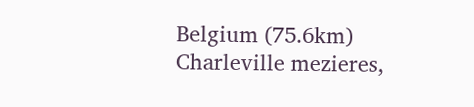Belgium (75.6km)
Charleville mezieres,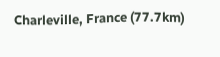Charleville, France (77.7km)